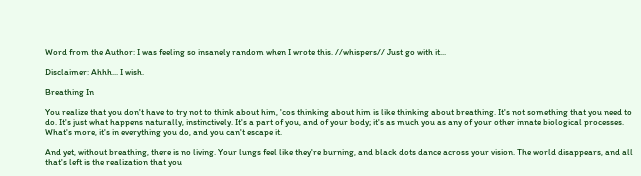Word from the Author: I was feeling so insanely random when I wrote this. //whispers// Just go with it...

Disclaimer: Ahhh... I wish.

Breathing In

You realize that you don't have to try not to think about him, 'cos thinking about him is like thinking about breathing. It's not something that you need to do. It's just what happens naturally, instinctively. It's a part of you, and of your body; it's as much you as any of your other innate biological processes. What's more, it's in everything you do, and you can't escape it.

And yet, without breathing, there is no living. Your lungs feel like they're burning, and black dots dance across your vision. The world disappears, and all that's left is the realization that you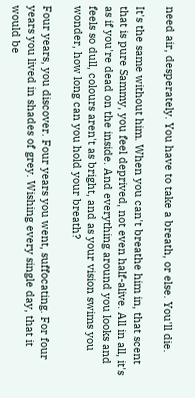need air, desperately. You have to take a breath, or else. You'll die.

It's the same without him. When you can't breathe him in, that scent that is pure Sammy, you feel deprived, not even half-alive. All in all, it's as if you're dead on the inside. And everything around you looks and feels so dull, colours aren't as bright, and as your vision swims you wonder, how long can you hold your breath?

Four years, you discover. Four years you went, suffocating. For four years you lived in shades of grey. Wishing every single day, that it would be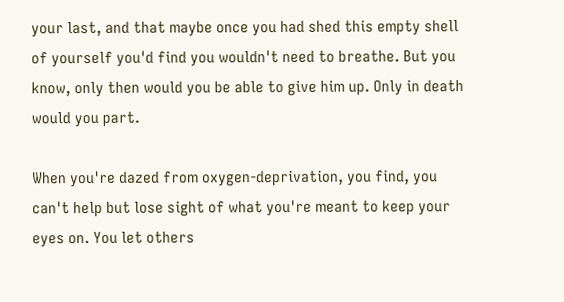your last, and that maybe once you had shed this empty shell of yourself you'd find you wouldn't need to breathe. But you know, only then would you be able to give him up. Only in death would you part.

When you're dazed from oxygen-deprivation, you find, you can't help but lose sight of what you're meant to keep your eyes on. You let others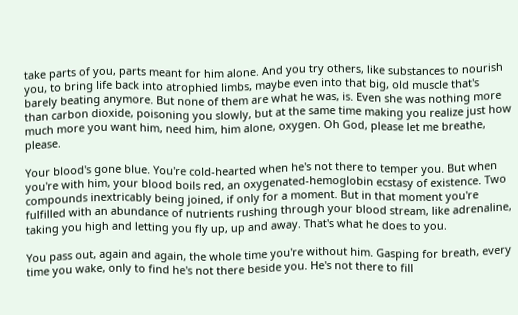take parts of you, parts meant for him alone. And you try others, like substances to nourish you, to bring life back into atrophied limbs, maybe even into that big, old muscle that's barely beating anymore. But none of them are what he was, is. Even she was nothing more than carbon dioxide, poisoning you slowly, but at the same time making you realize just how much more you want him, need him, him alone, oxygen. Oh God, please let me breathe, please.

Your blood's gone blue. You're cold-hearted when he's not there to temper you. But when you're with him, your blood boils red, an oxygenated-hemoglobin ecstasy of existence. Two compounds inextricably being joined, if only for a moment. But in that moment you're fulfilled with an abundance of nutrients rushing through your blood stream, like adrenaline, taking you high and letting you fly up, up and away. That's what he does to you.

You pass out, again and again, the whole time you're without him. Gasping for breath, every time you wake, only to find he's not there beside you. He's not there to fill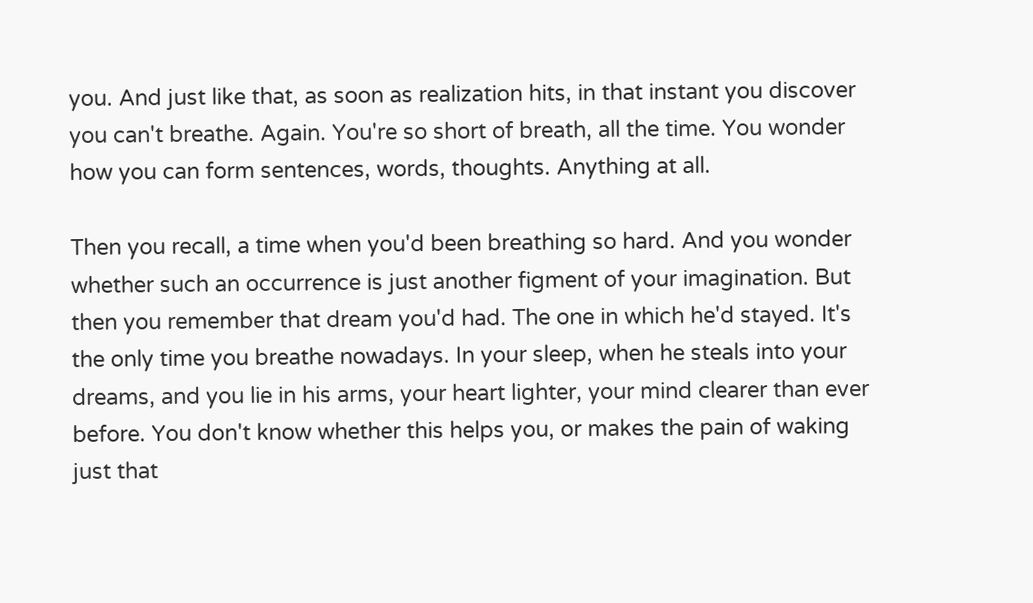you. And just like that, as soon as realization hits, in that instant you discover you can't breathe. Again. You're so short of breath, all the time. You wonder how you can form sentences, words, thoughts. Anything at all.

Then you recall, a time when you'd been breathing so hard. And you wonder whether such an occurrence is just another figment of your imagination. But then you remember that dream you'd had. The one in which he'd stayed. It's the only time you breathe nowadays. In your sleep, when he steals into your dreams, and you lie in his arms, your heart lighter, your mind clearer than ever before. You don't know whether this helps you, or makes the pain of waking just that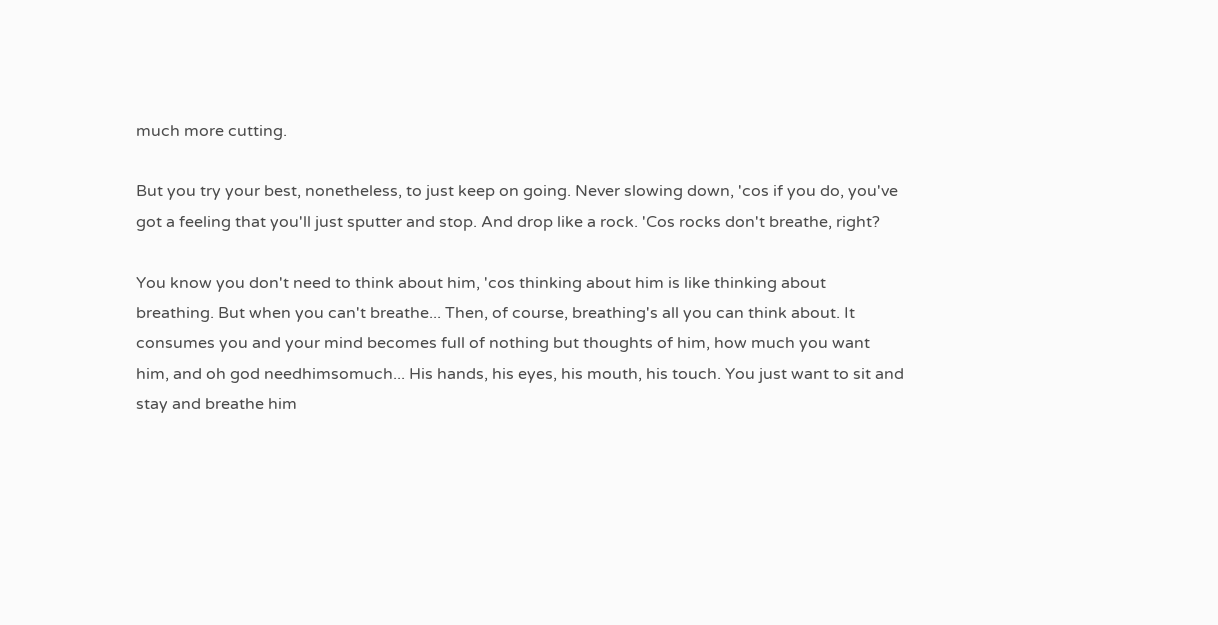much more cutting.

But you try your best, nonetheless, to just keep on going. Never slowing down, 'cos if you do, you've got a feeling that you'll just sputter and stop. And drop like a rock. 'Cos rocks don't breathe, right?

You know you don't need to think about him, 'cos thinking about him is like thinking about breathing. But when you can't breathe... Then, of course, breathing's all you can think about. It consumes you and your mind becomes full of nothing but thoughts of him, how much you want him, and oh god needhimsomuch... His hands, his eyes, his mouth, his touch. You just want to sit and stay and breathe him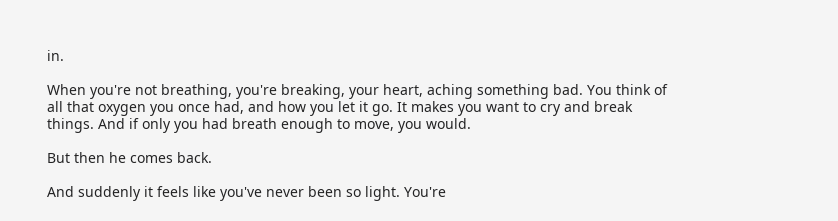in.

When you're not breathing, you're breaking, your heart, aching something bad. You think of all that oxygen you once had, and how you let it go. It makes you want to cry and break things. And if only you had breath enough to move, you would.

But then he comes back.

And suddenly it feels like you've never been so light. You're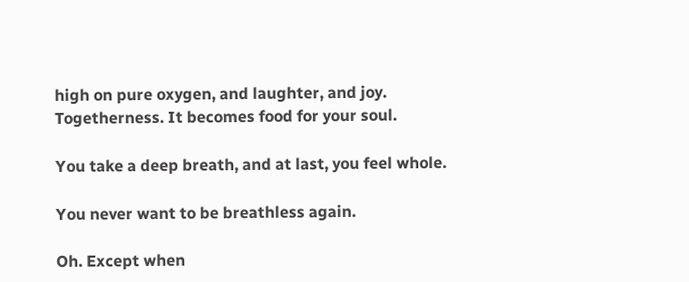high on pure oxygen, and laughter, and joy. Togetherness. It becomes food for your soul.

You take a deep breath, and at last, you feel whole.

You never want to be breathless again.

Oh. Except when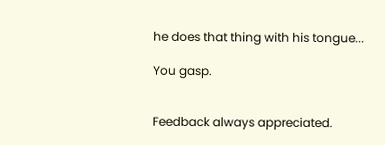he does that thing with his tongue...

You gasp.


Feedback always appreciated.